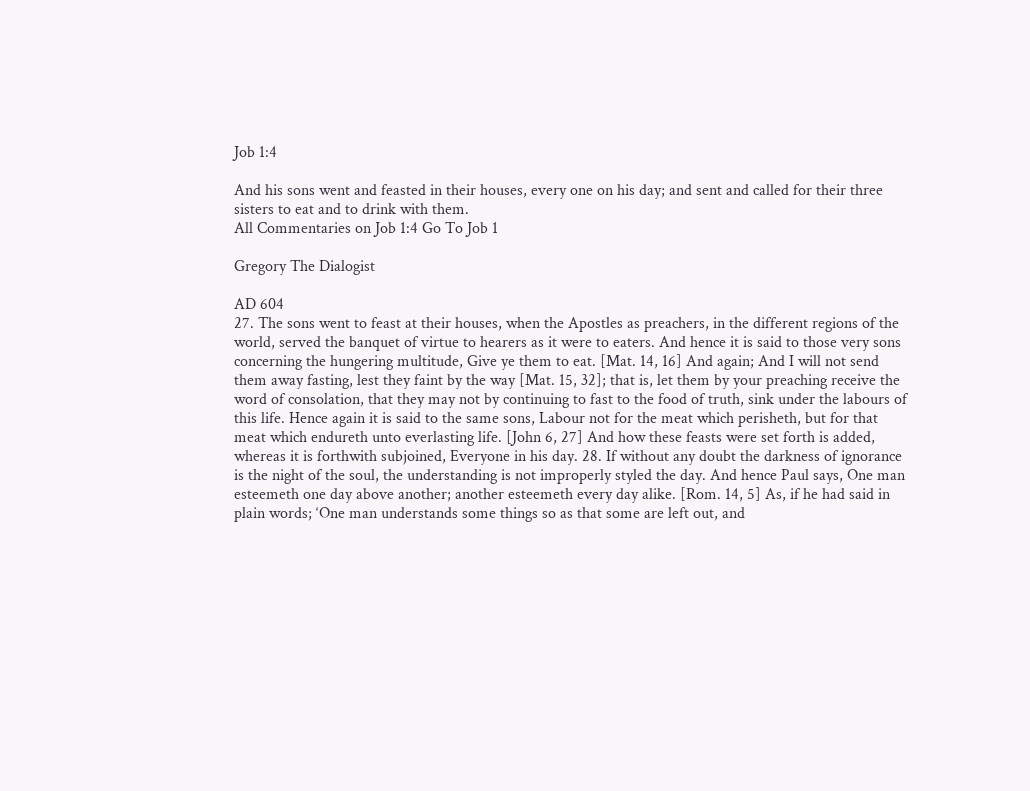Job 1:4

And his sons went and feasted in their houses, every one on his day; and sent and called for their three sisters to eat and to drink with them.
All Commentaries on Job 1:4 Go To Job 1

Gregory The Dialogist

AD 604
27. The sons went to feast at their houses, when the Apostles as preachers, in the different regions of the world, served the banquet of virtue to hearers as it were to eaters. And hence it is said to those very sons concerning the hungering multitude, Give ye them to eat. [Mat. 14, 16] And again; And I will not send them away fasting, lest they faint by the way [Mat. 15, 32]; that is, let them by your preaching receive the word of consolation, that they may not by continuing to fast to the food of truth, sink under the labours of this life. Hence again it is said to the same sons, Labour not for the meat which perisheth, but for that meat which endureth unto everlasting life. [John 6, 27] And how these feasts were set forth is added, whereas it is forthwith subjoined, Everyone in his day. 28. If without any doubt the darkness of ignorance is the night of the soul, the understanding is not improperly styled the day. And hence Paul says, One man esteemeth one day above another; another esteemeth every day alike. [Rom. 14, 5] As, if he had said in plain words; ‘One man understands some things so as that some are left out, and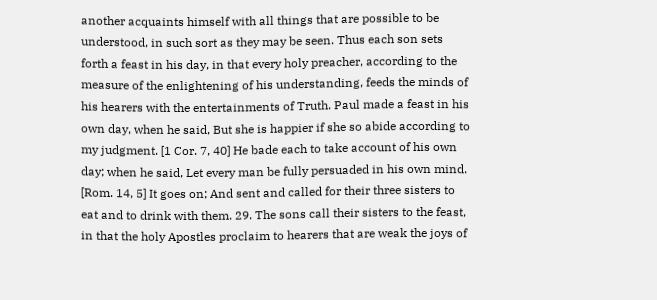another acquaints himself with all things that are possible to be understood, in such sort as they may be seen. Thus each son sets forth a feast in his day, in that every holy preacher, according to the measure of the enlightening of his understanding, feeds the minds of his hearers with the entertainments of Truth. Paul made a feast in his own day, when he said, But she is happier if she so abide according to my judgment. [1 Cor. 7, 40] He bade each to take account of his own day; when he said, Let every man be fully persuaded in his own mind. [Rom. 14, 5] It goes on; And sent and called for their three sisters to eat and to drink with them. 29. The sons call their sisters to the feast, in that the holy Apostles proclaim to hearers that are weak the joys of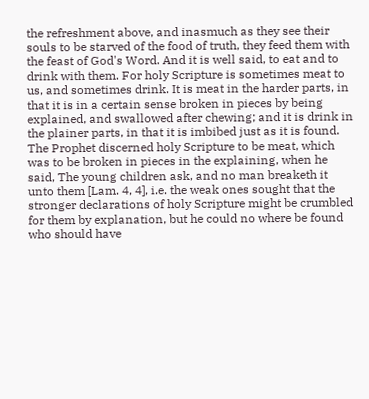the refreshment above, and inasmuch as they see their souls to be starved of the food of truth, they feed them with the feast of God's Word. And it is well said, to eat and to drink with them. For holy Scripture is sometimes meat to us, and sometimes drink. It is meat in the harder parts, in that it is in a certain sense broken in pieces by being explained, and swallowed after chewing; and it is drink in the plainer parts, in that it is imbibed just as it is found. The Prophet discerned holy Scripture to be meat, which was to be broken in pieces in the explaining, when he said, The young children ask, and no man breaketh it unto them [Lam. 4, 4], i.e. the weak ones sought that the stronger declarations of holy Scripture might be crumbled for them by explanation, but he could no where be found who should have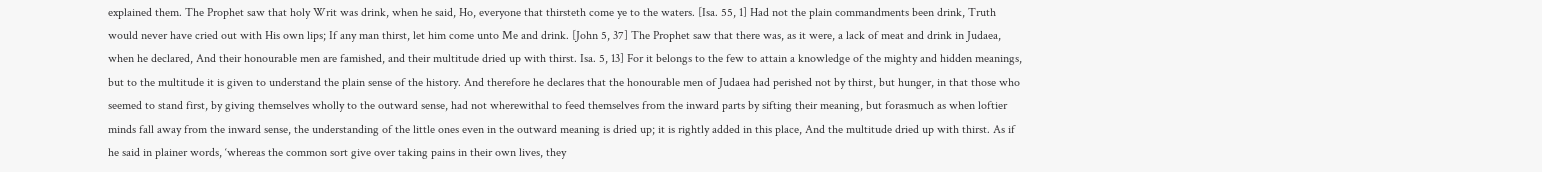explained them. The Prophet saw that holy Writ was drink, when he said, Ho, everyone that thirsteth come ye to the waters. [Isa. 55, 1] Had not the plain commandments been drink, Truth would never have cried out with His own lips; If any man thirst, let him come unto Me and drink. [John 5, 37] The Prophet saw that there was, as it were, a lack of meat and drink in Judaea, when he declared, And their honourable men are famished, and their multitude dried up with thirst. Isa. 5, 13] For it belongs to the few to attain a knowledge of the mighty and hidden meanings, but to the multitude it is given to understand the plain sense of the history. And therefore he declares that the honourable men of Judaea had perished not by thirst, but hunger, in that those who seemed to stand first, by giving themselves wholly to the outward sense, had not wherewithal to feed themselves from the inward parts by sifting their meaning, but forasmuch as when loftier minds fall away from the inward sense, the understanding of the little ones even in the outward meaning is dried up; it is rightly added in this place, And the multitude dried up with thirst. As if he said in plainer words, ‘whereas the common sort give over taking pains in their own lives, they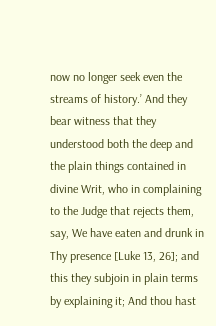now no longer seek even the streams of history.’ And they bear witness that they understood both the deep and the plain things contained in divine Writ, who in complaining to the Judge that rejects them, say, We have eaten and drunk in Thy presence [Luke 13, 26]; and this they subjoin in plain terms by explaining it; And thou hast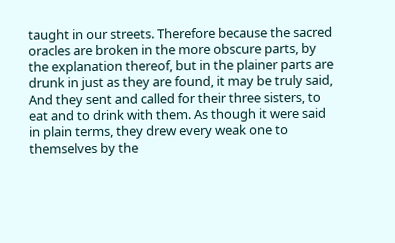taught in our streets. Therefore because the sacred oracles are broken in the more obscure parts, by the explanation thereof, but in the plainer parts are drunk in just as they are found, it may be truly said, And they sent and called for their three sisters, to eat and to drink with them. As though it were said in plain terms, they drew every weak one to themselves by the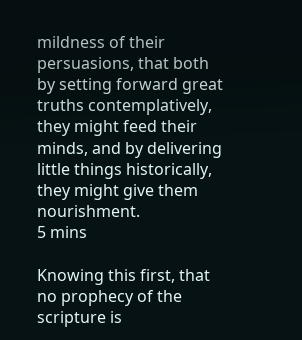mildness of their persuasions, that both by setting forward great truths contemplatively, they might feed their minds, and by delivering little things historically, they might give them nourishment.
5 mins

Knowing this first, that no prophecy of the scripture is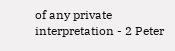of any private interpretation - 2 Peter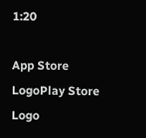1:20

App Store LogoPlay Store Logo